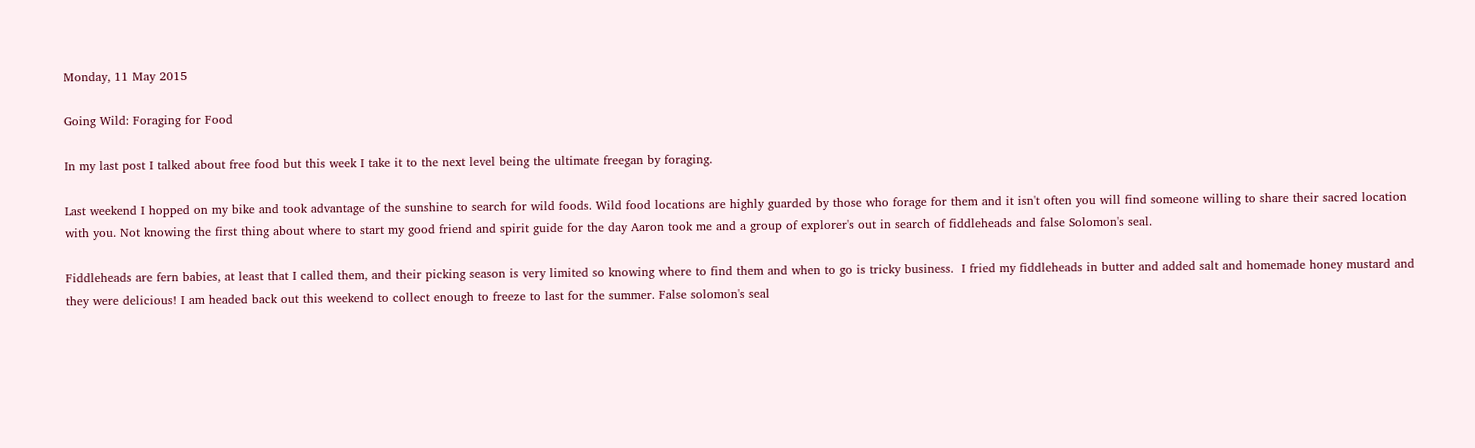Monday, 11 May 2015

Going Wild: Foraging for Food

In my last post I talked about free food but this week I take it to the next level being the ultimate freegan by foraging.

Last weekend I hopped on my bike and took advantage of the sunshine to search for wild foods. Wild food locations are highly guarded by those who forage for them and it isn't often you will find someone willing to share their sacred location with you. Not knowing the first thing about where to start my good friend and spirit guide for the day Aaron took me and a group of explorer's out in search of fiddleheads and false Solomon's seal.

Fiddleheads are fern babies, at least that I called them, and their picking season is very limited so knowing where to find them and when to go is tricky business.  I fried my fiddleheads in butter and added salt and homemade honey mustard and they were delicious! I am headed back out this weekend to collect enough to freeze to last for the summer. False solomon's seal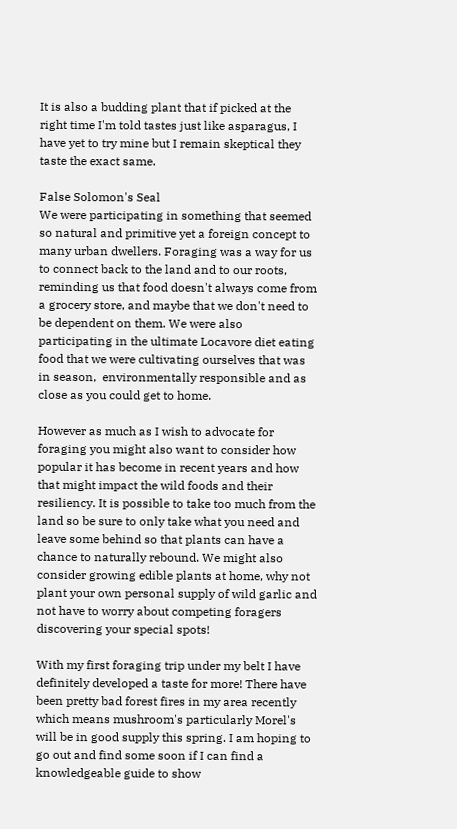It is also a budding plant that if picked at the right time I'm told tastes just like asparagus, I have yet to try mine but I remain skeptical they taste the exact same.

False Solomon's Seal
We were participating in something that seemed so natural and primitive yet a foreign concept to many urban dwellers. Foraging was a way for us to connect back to the land and to our roots, reminding us that food doesn't always come from a grocery store, and maybe that we don't need to be dependent on them. We were also participating in the ultimate Locavore diet eating food that we were cultivating ourselves that was in season,  environmentally responsible and as close as you could get to home.

However as much as I wish to advocate for foraging you might also want to consider how popular it has become in recent years and how that might impact the wild foods and their resiliency. It is possible to take too much from the land so be sure to only take what you need and leave some behind so that plants can have a chance to naturally rebound. We might also consider growing edible plants at home, why not plant your own personal supply of wild garlic and not have to worry about competing foragers discovering your special spots!

With my first foraging trip under my belt I have definitely developed a taste for more! There have been pretty bad forest fires in my area recently which means mushroom's particularly Morel's will be in good supply this spring. I am hoping to go out and find some soon if I can find a knowledgeable guide to show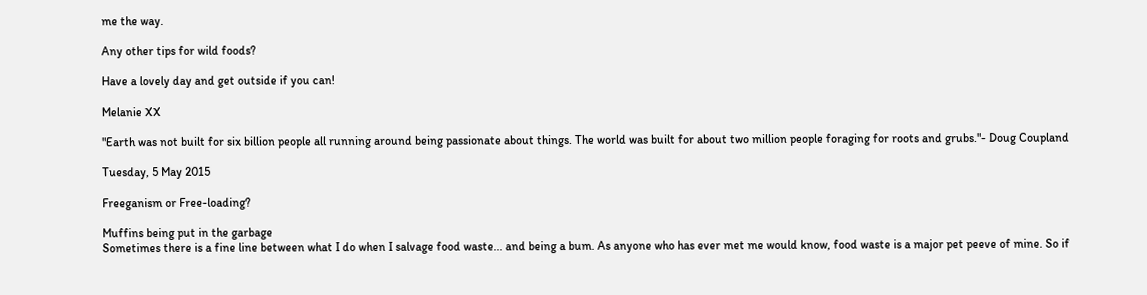me the way.

Any other tips for wild foods?

Have a lovely day and get outside if you can!

Melanie XX

"Earth was not built for six billion people all running around being passionate about things. The world was built for about two million people foraging for roots and grubs."- Doug Coupland

Tuesday, 5 May 2015

Freeganism or Free-loading?

Muffins being put in the garbage
Sometimes there is a fine line between what I do when I salvage food waste... and being a bum. As anyone who has ever met me would know, food waste is a major pet peeve of mine. So if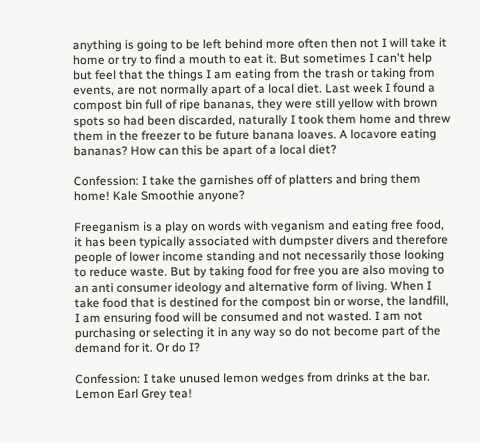anything is going to be left behind more often then not I will take it home or try to find a mouth to eat it. But sometimes I can't help but feel that the things I am eating from the trash or taking from events, are not normally apart of a local diet. Last week I found a compost bin full of ripe bananas, they were still yellow with brown spots so had been discarded, naturally I took them home and threw them in the freezer to be future banana loaves. A locavore eating bananas? How can this be apart of a local diet?

Confession: I take the garnishes off of platters and bring them home! Kale Smoothie anyone?

Freeganism is a play on words with veganism and eating free food, it has been typically associated with dumpster divers and therefore people of lower income standing and not necessarily those looking to reduce waste. But by taking food for free you are also moving to an anti consumer ideology and alternative form of living. When I take food that is destined for the compost bin or worse, the landfill, I am ensuring food will be consumed and not wasted. I am not purchasing or selecting it in any way so do not become part of the demand for it. Or do I?

Confession: I take unused lemon wedges from drinks at the bar. Lemon Earl Grey tea!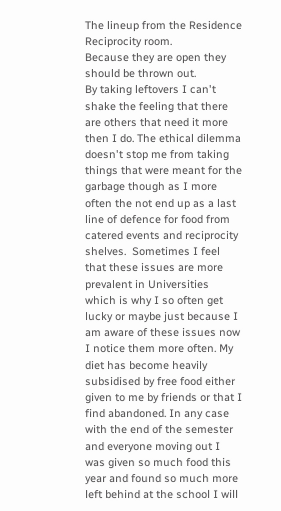The lineup from the Residence Reciprocity room.
Because they are open they should be thrown out.
By taking leftovers I can't shake the feeling that there are others that need it more then I do. The ethical dilemma doesn't stop me from taking things that were meant for the garbage though as I more often the not end up as a last line of defence for food from catered events and reciprocity shelves.  Sometimes I feel that these issues are more prevalent in Universities which is why I so often get lucky or maybe just because I am aware of these issues now I notice them more often. My diet has become heavily subsidised by free food either given to me by friends or that I find abandoned. In any case with the end of the semester and everyone moving out I was given so much food this year and found so much more left behind at the school I will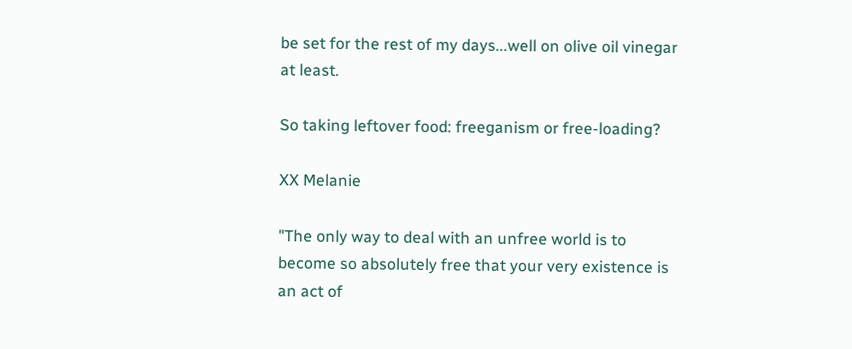be set for the rest of my days...well on olive oil vinegar at least.

So taking leftover food: freeganism or free-loading?

XX Melanie

"The only way to deal with an unfree world is to become so absolutely free that your very existence is an act of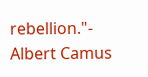rebellion."- Albert Camus